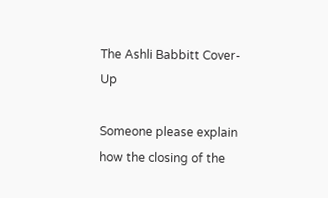The Ashli Babbitt Cover-Up

Someone please explain how the closing of the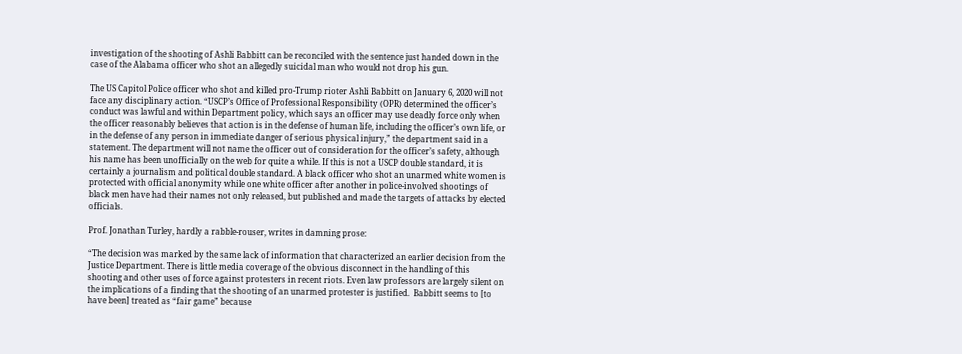investigation of the shooting of Ashli Babbitt can be reconciled with the sentence just handed down in the case of the Alabama officer who shot an allegedly suicidal man who would not drop his gun.

The US Capitol Police officer who shot and killed pro-Trump rioter Ashli Babbitt on January 6, 2020 will not face any disciplinary action. “USCP’s Office of Professional Responsibility (OPR) determined the officer’s conduct was lawful and within Department policy, which says an officer may use deadly force only when the officer reasonably believes that action is in the defense of human life, including the officer’s own life, or in the defense of any person in immediate danger of serious physical injury,” the department said in a statement. The department will not name the officer out of consideration for the officer’s safety, although his name has been unofficially on the web for quite a while. If this is not a USCP double standard, it is certainly a journalism and political double standard. A black officer who shot an unarmed white women is protected with official anonymity while one white officer after another in police-involved shootings of black men have had their names not only released, but published and made the targets of attacks by elected officials.

Prof. Jonathan Turley, hardly a rabble-rouser, writes in damning prose:

“The decision was marked by the same lack of information that characterized an earlier decision from the Justice Department. There is little media coverage of the obvious disconnect in the handling of this shooting and other uses of force against protesters in recent riots. Even law professors are largely silent on the implications of a finding that the shooting of an unarmed protester is justified.  Babbitt seems to [to have been] treated as “fair game” because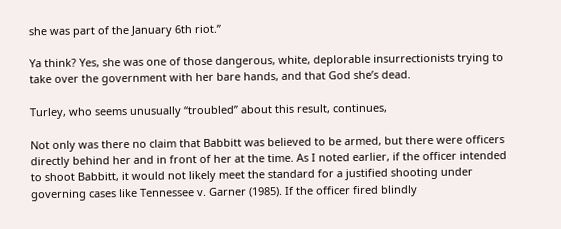she was part of the January 6th riot.”

Ya think? Yes, she was one of those dangerous, white, deplorable insurrectionists trying to take over the government with her bare hands, and that God she’s dead.

Turley, who seems unusually “troubled” about this result, continues,

Not only was there no claim that Babbitt was believed to be armed, but there were officers directly behind her and in front of her at the time. As I noted earlier, if the officer intended to shoot Babbitt, it would not likely meet the standard for a justified shooting under governing cases like Tennessee v. Garner (1985). If the officer fired blindly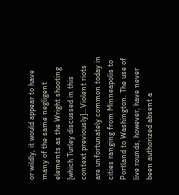or wildly, it would appear to have many of the same negligent elements as the Wright shooting [which Turley discussed in this context previously]…Violent riots are unfortunately common today in cities ranging from Minneapolis to Portland to Washington. The use of live rounds, however, have never been authorized absent a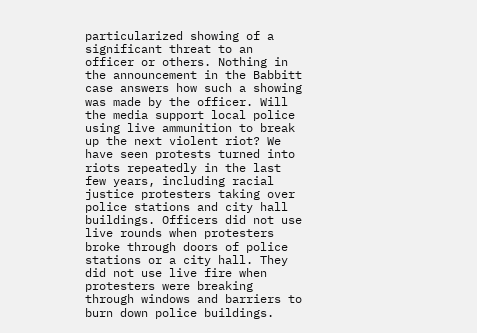particularized showing of a significant threat to an officer or others. Nothing in the announcement in the Babbitt case answers how such a showing was made by the officer. Will the media support local police using live ammunition to break up the next violent riot? We have seen protests turned into riots repeatedly in the last few years, including racial justice protesters taking over police stations and city hall buildings. Officers did not use live rounds when protesters broke through doors of police stations or a city hall. They did not use live fire when protesters were breaking through windows and barriers to burn down police buildings.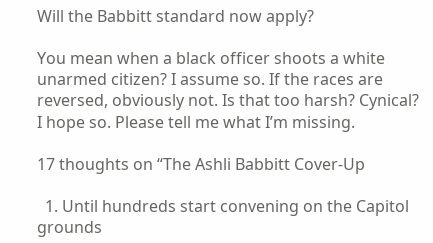Will the Babbitt standard now apply?

You mean when a black officer shoots a white unarmed citizen? I assume so. If the races are reversed, obviously not. Is that too harsh? Cynical? I hope so. Please tell me what I’m missing.

17 thoughts on “The Ashli Babbitt Cover-Up

  1. Until hundreds start convening on the Capitol grounds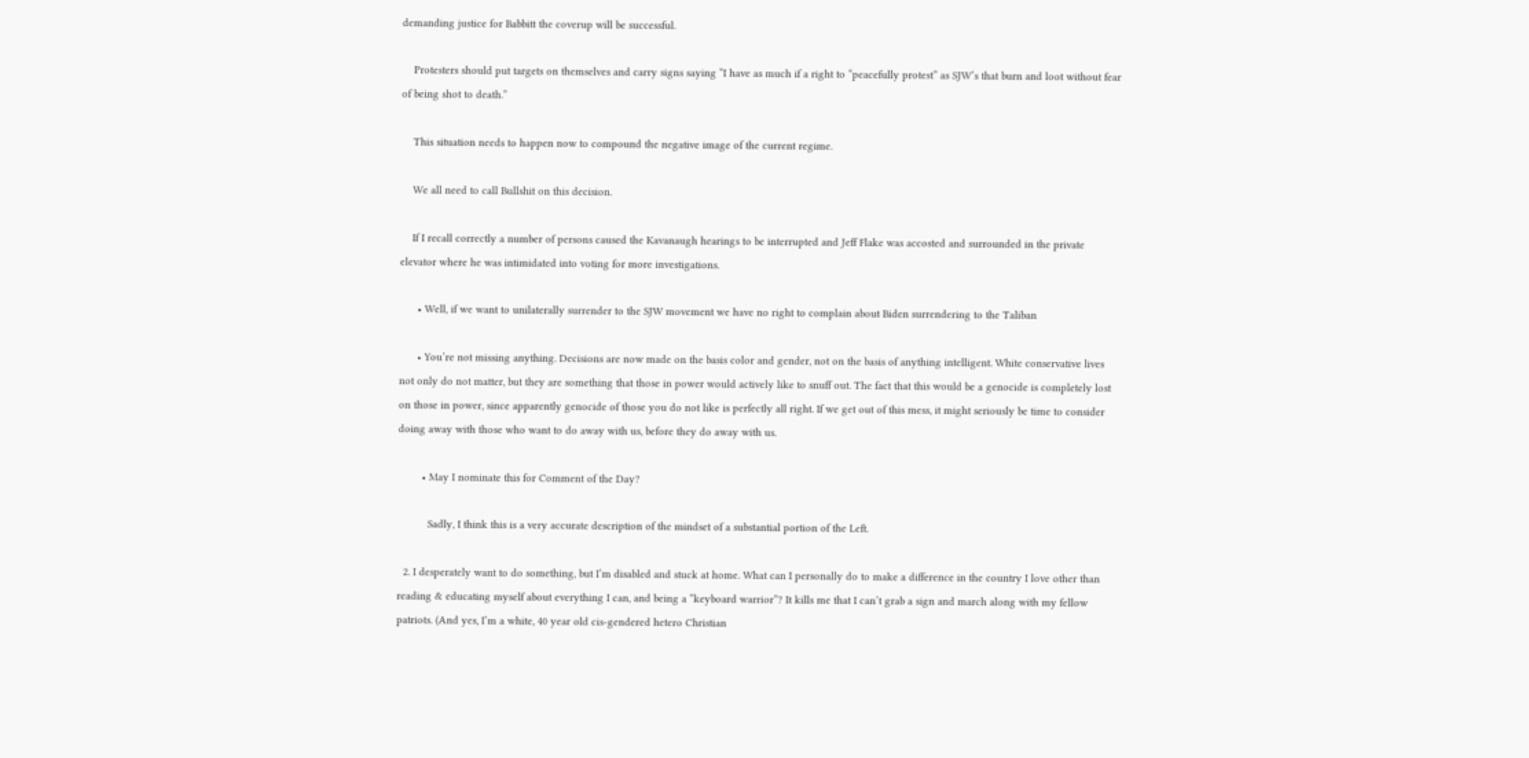demanding justice for Babbitt the coverup will be successful.

    Protesters should put targets on themselves and carry signs saying “I have as much if a right to “peacefully protest” as SJW’s that burn and loot without fear of being shot to death.”

    This situation needs to happen now to compound the negative image of the current regime.

    We all need to call Bullshit on this decision.

    If I recall correctly a number of persons caused the Kavanaugh hearings to be interrupted and Jeff Flake was accosted and surrounded in the private elevator where he was intimidated into voting for more investigations.

      • Well, if we want to unilaterally surrender to the SJW movement we have no right to complain about Biden surrendering to the Taliban

      • You’re not missing anything. Decisions are now made on the basis color and gender, not on the basis of anything intelligent. White conservative lives not only do not matter, but they are something that those in power would actively like to snuff out. The fact that this would be a genocide is completely lost on those in power, since apparently genocide of those you do not like is perfectly all right. If we get out of this mess, it might seriously be time to consider doing away with those who want to do away with us, before they do away with us.

        • May I nominate this for Comment of the Day?

          Sadly, I think this is a very accurate description of the mindset of a substantial portion of the Left.

  2. I desperately want to do something, but I’m disabled and stuck at home. What can I personally do to make a difference in the country I love other than reading & educating myself about everything I can, and being a “keyboard warrior”? It kills me that I can’t grab a sign and march along with my fellow patriots. (And yes, I’m a white, 40 year old cis-gendered hetero Christian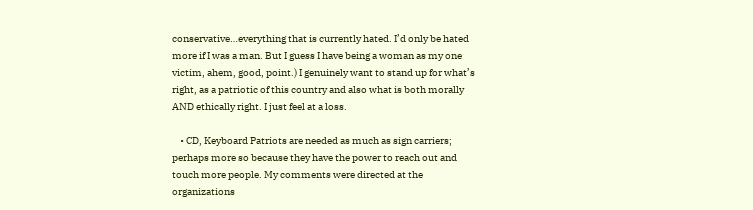conservative…everything that is currently hated. I’d only be hated more if I was a man. But I guess I have being a woman as my one victim, ahem, good, point.) I genuinely want to stand up for what’s right, as a patriotic of this country and also what is both morally AND ethically right. I just feel at a loss.

    • CD, Keyboard Patriots are needed as much as sign carriers; perhaps more so because they have the power to reach out and touch more people. My comments were directed at the organizations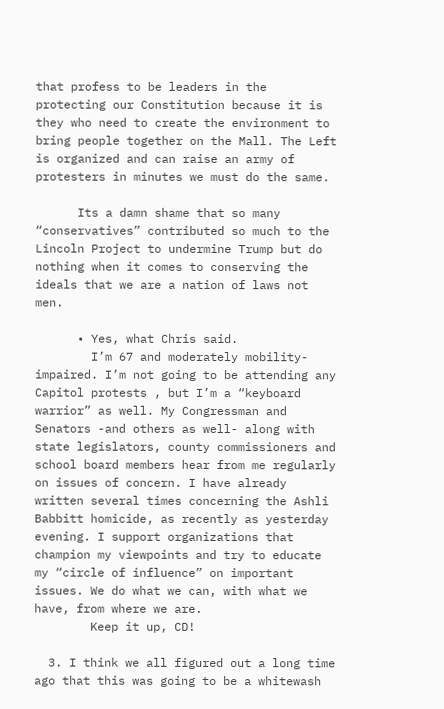that profess to be leaders in the protecting our Constitution because it is they who need to create the environment to bring people together on the Mall. The Left is organized and can raise an army of protesters in minutes we must do the same.

      Its a damn shame that so many “conservatives” contributed so much to the Lincoln Project to undermine Trump but do nothing when it comes to conserving the ideals that we are a nation of laws not men.

      • Yes, what Chris said.
        I’m 67 and moderately mobility-impaired. I’m not going to be attending any Capitol protests , but I’m a “keyboard warrior” as well. My Congressman and Senators -and others as well- along with state legislators, county commissioners and school board members hear from me regularly on issues of concern. I have already written several times concerning the Ashli Babbitt homicide, as recently as yesterday evening. I support organizations that champion my viewpoints and try to educate my “circle of influence” on important issues. We do what we can, with what we have, from where we are.
        Keep it up, CD!

  3. I think we all figured out a long time ago that this was going to be a whitewash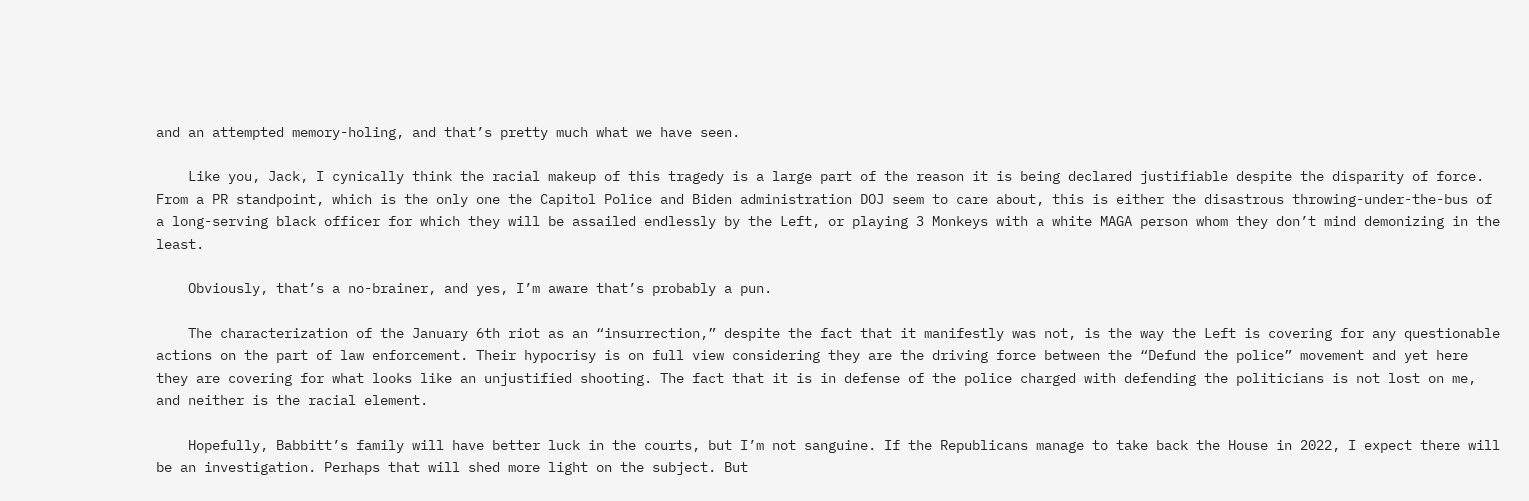and an attempted memory-holing, and that’s pretty much what we have seen.

    Like you, Jack, I cynically think the racial makeup of this tragedy is a large part of the reason it is being declared justifiable despite the disparity of force. From a PR standpoint, which is the only one the Capitol Police and Biden administration DOJ seem to care about, this is either the disastrous throwing-under-the-bus of a long-serving black officer for which they will be assailed endlessly by the Left, or playing 3 Monkeys with a white MAGA person whom they don’t mind demonizing in the least.

    Obviously, that’s a no-brainer, and yes, I’m aware that’s probably a pun.

    The characterization of the January 6th riot as an “insurrection,” despite the fact that it manifestly was not, is the way the Left is covering for any questionable actions on the part of law enforcement. Their hypocrisy is on full view considering they are the driving force between the “Defund the police” movement and yet here they are covering for what looks like an unjustified shooting. The fact that it is in defense of the police charged with defending the politicians is not lost on me, and neither is the racial element.

    Hopefully, Babbitt’s family will have better luck in the courts, but I’m not sanguine. If the Republicans manage to take back the House in 2022, I expect there will be an investigation. Perhaps that will shed more light on the subject. But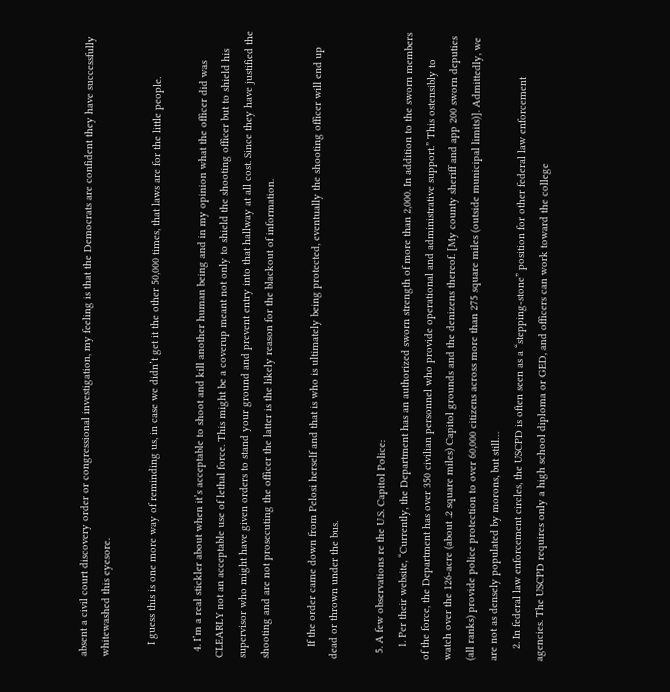absent a civil court discovery order or congressional investigation, my feeling is that the Democrats are confident they have successfully whitewashed this eyesore.

    I guess this is one more way of reminding us, in case we didn’t get it the other 50,000 times, that laws are for the little people.

  4. I’m a real stickler about when it’s acceptable to shoot and kill another human being and in my opinion what the officer did was CLEARLY not an acceptable use of lethal force. This might be a coverup meant not only to shield the shooting officer but to shield his supervisor who might have given orders to stand your ground and prevent entry into that hallway at all cost. Since they have justified the shooting and are not prosecuting the officer the latter is the likely reason for the blackout of information.

    If the order came down from Pelosi herself and that is who is ultimately being protected, eventually the shooting officer will end up dead or thrown under the bus.

  5. A few observations re the U.S. Capitol Police:
    1. Per their website, “Currently, the Department has an authorized sworn strength of more than 2,000. In addition to the sworn members of the force, the Department has over 350 civilian personnel who provide operational and administrative support.” This ostensibly to watch over the 126-acre (about .2 square miles) Capitol grounds and the denizens thereof. [My county sheriff and app 200 sworn deputies (all ranks) provide police protection to over 60,000 citizens across more than 275 square miles (outside municipal limits)]. Admittedly, we are not as densely populated by morons, but still…
    2. In federal law enforcement circles, the USCPD is often seen as a “stepping-stone” position for other federal law enforcement agencies. The USCPD requires only a high school diploma or GED, and officers can work toward the college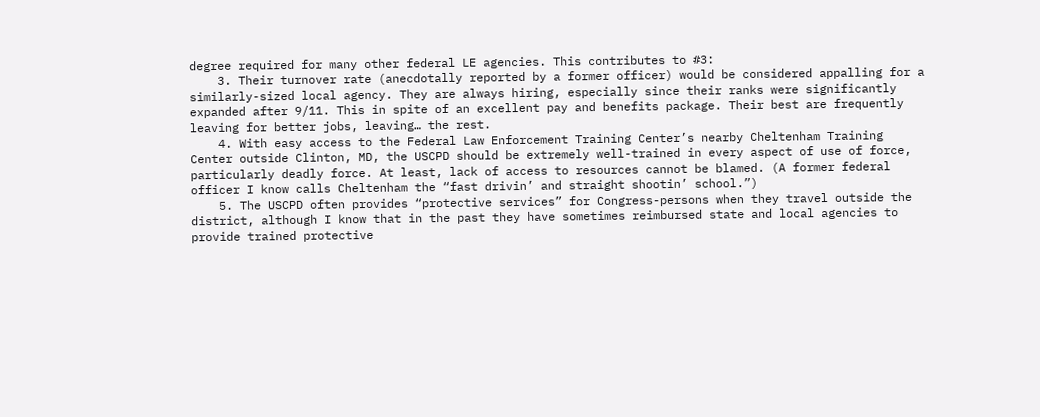degree required for many other federal LE agencies. This contributes to #3:
    3. Their turnover rate (anecdotally reported by a former officer) would be considered appalling for a similarly-sized local agency. They are always hiring, especially since their ranks were significantly expanded after 9/11. This in spite of an excellent pay and benefits package. Their best are frequently leaving for better jobs, leaving… the rest.
    4. With easy access to the Federal Law Enforcement Training Center’s nearby Cheltenham Training Center outside Clinton, MD, the USCPD should be extremely well-trained in every aspect of use of force, particularly deadly force. At least, lack of access to resources cannot be blamed. (A former federal officer I know calls Cheltenham the “fast drivin’ and straight shootin’ school.”)
    5. The USCPD often provides “protective services” for Congress-persons when they travel outside the district, although I know that in the past they have sometimes reimbursed state and local agencies to provide trained protective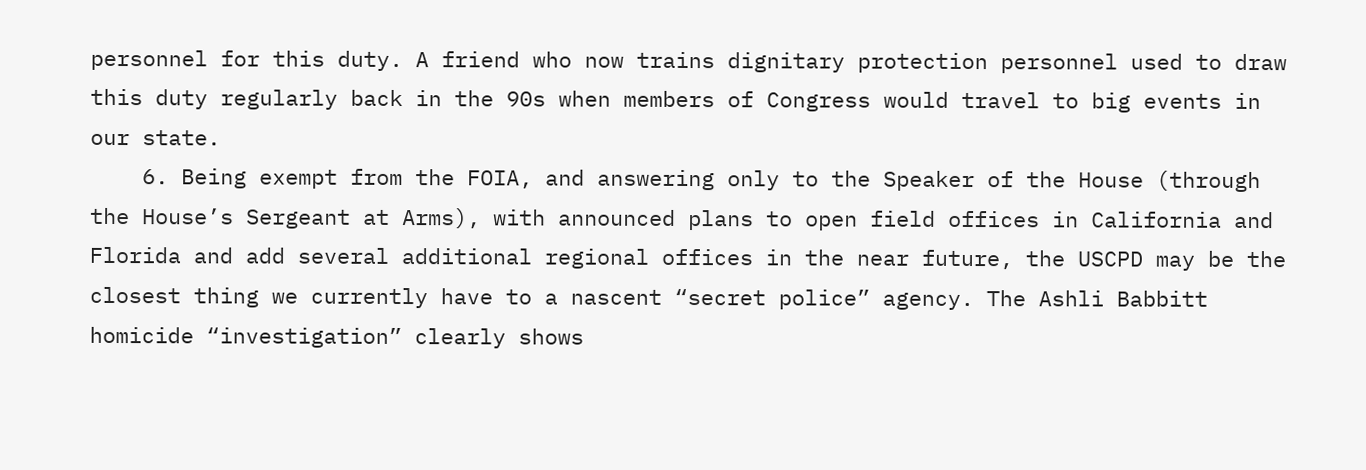personnel for this duty. A friend who now trains dignitary protection personnel used to draw this duty regularly back in the 90s when members of Congress would travel to big events in our state.
    6. Being exempt from the FOIA, and answering only to the Speaker of the House (through the House’s Sergeant at Arms), with announced plans to open field offices in California and Florida and add several additional regional offices in the near future, the USCPD may be the closest thing we currently have to a nascent “secret police” agency. The Ashli Babbitt homicide “investigation” clearly shows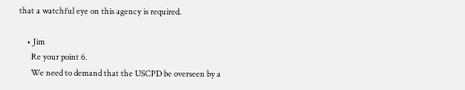that a watchful eye on this agency is required.

    • Jim
      Re your point 6.
      We need to demand that the USCPD be overseen by a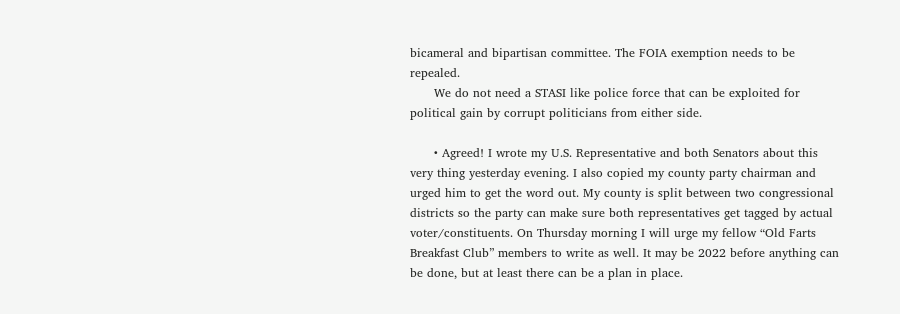bicameral and bipartisan committee. The FOIA exemption needs to be repealed.
      We do not need a STASI like police force that can be exploited for political gain by corrupt politicians from either side.

      • Agreed! I wrote my U.S. Representative and both Senators about this very thing yesterday evening. I also copied my county party chairman and urged him to get the word out. My county is split between two congressional districts so the party can make sure both representatives get tagged by actual voter/constituents. On Thursday morning I will urge my fellow “Old Farts Breakfast Club” members to write as well. It may be 2022 before anything can be done, but at least there can be a plan in place.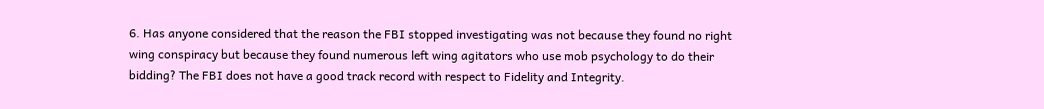6. Has anyone considered that the reason the FBI stopped investigating was not because they found no right wing conspiracy but because they found numerous left wing agitators who use mob psychology to do their bidding? The FBI does not have a good track record with respect to Fidelity and Integrity.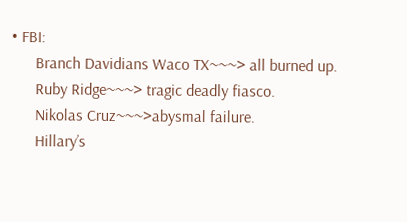• FBI:
      Branch Davidians Waco TX~~~> all burned up.
      Ruby Ridge~~~> tragic deadly fiasco.
      Nikolas Cruz~~~>abysmal failure.
      Hillary’s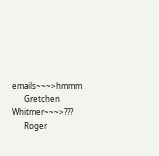emails~~~>hmmm
      Gretchen Whitmer~~~>???
      Roger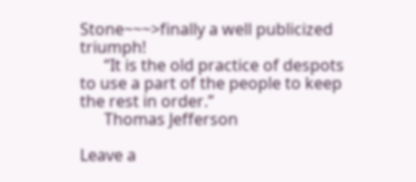Stone~~~>finally a well publicized triumph!
      “It is the old practice of despots to use a part of the people to keep the rest in order.”
      Thomas Jefferson

Leave a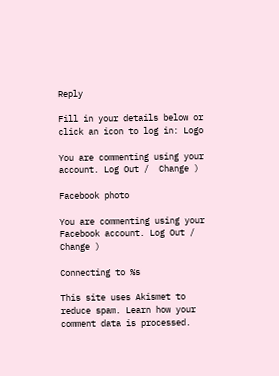Reply

Fill in your details below or click an icon to log in: Logo

You are commenting using your account. Log Out /  Change )

Facebook photo

You are commenting using your Facebook account. Log Out /  Change )

Connecting to %s

This site uses Akismet to reduce spam. Learn how your comment data is processed.